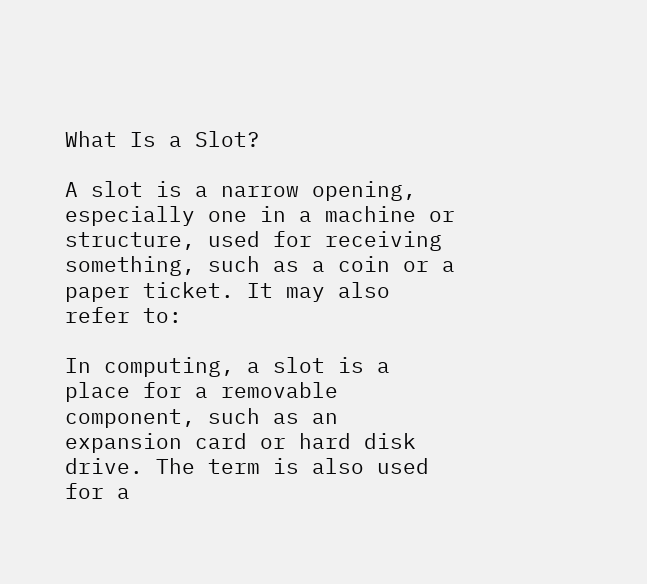What Is a Slot?

A slot is a narrow opening, especially one in a machine or structure, used for receiving something, such as a coin or a paper ticket. It may also refer to:

In computing, a slot is a place for a removable component, such as an expansion card or hard disk drive. The term is also used for a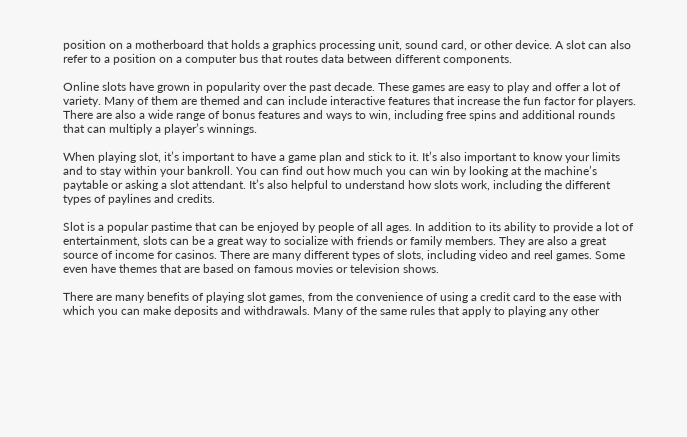position on a motherboard that holds a graphics processing unit, sound card, or other device. A slot can also refer to a position on a computer bus that routes data between different components.

Online slots have grown in popularity over the past decade. These games are easy to play and offer a lot of variety. Many of them are themed and can include interactive features that increase the fun factor for players. There are also a wide range of bonus features and ways to win, including free spins and additional rounds that can multiply a player’s winnings.

When playing slot, it’s important to have a game plan and stick to it. It’s also important to know your limits and to stay within your bankroll. You can find out how much you can win by looking at the machine’s paytable or asking a slot attendant. It’s also helpful to understand how slots work, including the different types of paylines and credits.

Slot is a popular pastime that can be enjoyed by people of all ages. In addition to its ability to provide a lot of entertainment, slots can be a great way to socialize with friends or family members. They are also a great source of income for casinos. There are many different types of slots, including video and reel games. Some even have themes that are based on famous movies or television shows.

There are many benefits of playing slot games, from the convenience of using a credit card to the ease with which you can make deposits and withdrawals. Many of the same rules that apply to playing any other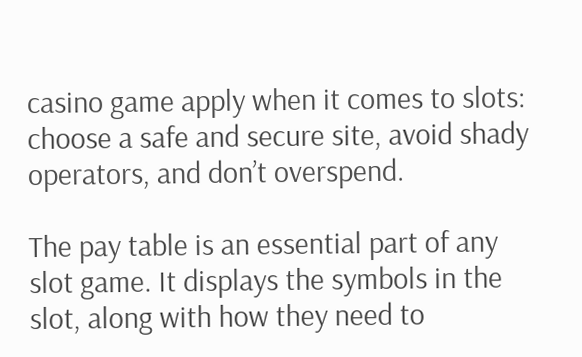casino game apply when it comes to slots: choose a safe and secure site, avoid shady operators, and don’t overspend.

The pay table is an essential part of any slot game. It displays the symbols in the slot, along with how they need to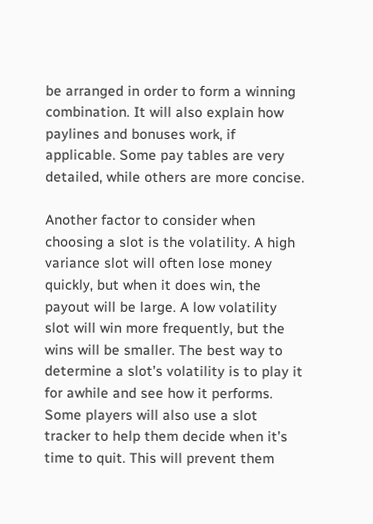be arranged in order to form a winning combination. It will also explain how paylines and bonuses work, if applicable. Some pay tables are very detailed, while others are more concise.

Another factor to consider when choosing a slot is the volatility. A high variance slot will often lose money quickly, but when it does win, the payout will be large. A low volatility slot will win more frequently, but the wins will be smaller. The best way to determine a slot’s volatility is to play it for awhile and see how it performs. Some players will also use a slot tracker to help them decide when it’s time to quit. This will prevent them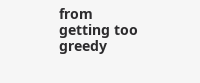from getting too greedy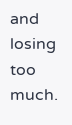and losing too much.